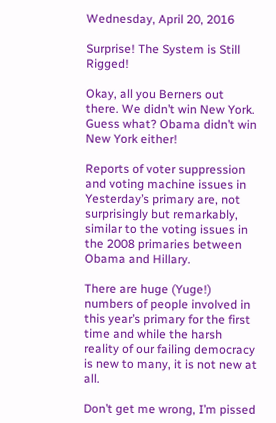Wednesday, April 20, 2016

Surprise! The System is Still Rigged!

Okay, all you Berners out there. We didn’t win New York. Guess what? Obama didn’t win New York either!

Reports of voter suppression and voting machine issues in Yesterday’s primary are, not surprisingly but remarkably, similar to the voting issues in the 2008 primaries between Obama and Hillary.

There are huge (Yuge!) numbers of people involved in this year’s primary for the first time and while the harsh reality of our failing democracy is new to many, it is not new at all.

Don’t get me wrong, I’m pissed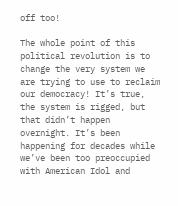off too!

The whole point of this political revolution is to change the very system we are trying to use to reclaim our democracy! It’s true, the system is rigged, but that didn’t happen overnight. It’s been happening for decades while we’ve been too preoccupied with American Idol and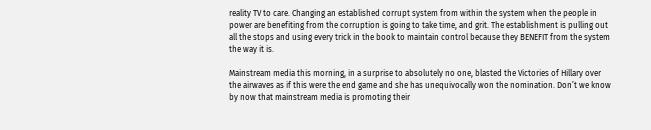reality TV to care. Changing an established corrupt system from within the system when the people in power are benefiting from the corruption is going to take time, and grit. The establishment is pulling out all the stops and using every trick in the book to maintain control because they BENEFIT from the system the way it is.

Mainstream media this morning, in a surprise to absolutely no one, blasted the Victories of Hillary over the airwaves as if this were the end game and she has unequivocally won the nomination. Don’t we know by now that mainstream media is promoting their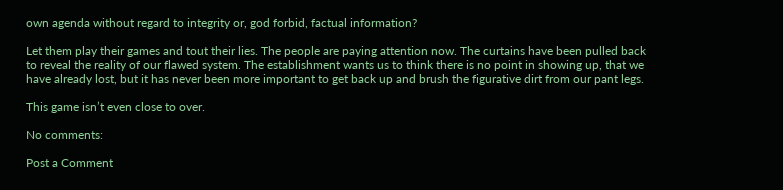own agenda without regard to integrity or, god forbid, factual information?

Let them play their games and tout their lies. The people are paying attention now. The curtains have been pulled back to reveal the reality of our flawed system. The establishment wants us to think there is no point in showing up, that we have already lost, but it has never been more important to get back up and brush the figurative dirt from our pant legs.

This game isn’t even close to over.

No comments:

Post a Comment